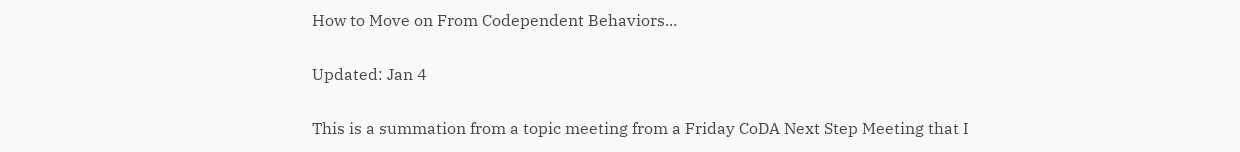How to Move on From Codependent Behaviors...

Updated: Jan 4

This is a summation from a topic meeting from a Friday CoDA Next Step Meeting that I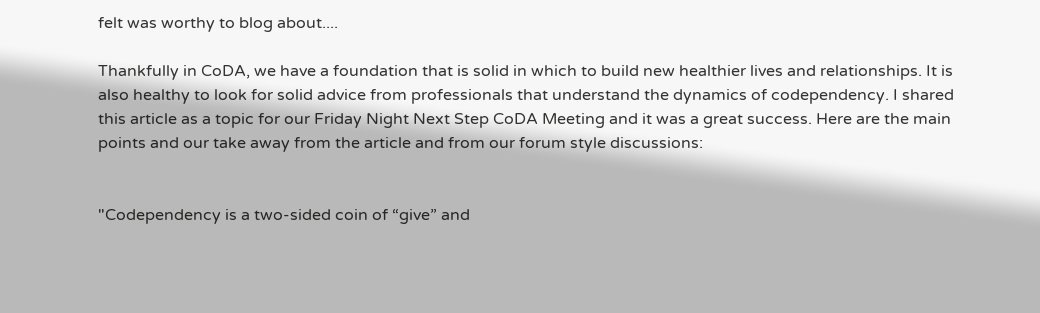felt was worthy to blog about....

Thankfully in CoDA, we have a foundation that is solid in which to build new healthier lives and relationships. It is also healthy to look for solid advice from professionals that understand the dynamics of codependency. I shared this article as a topic for our Friday Night Next Step CoDA Meeting and it was a great success. Here are the main points and our take away from the article and from our forum style discussions:


"Codependency is a two-sided coin of “give” and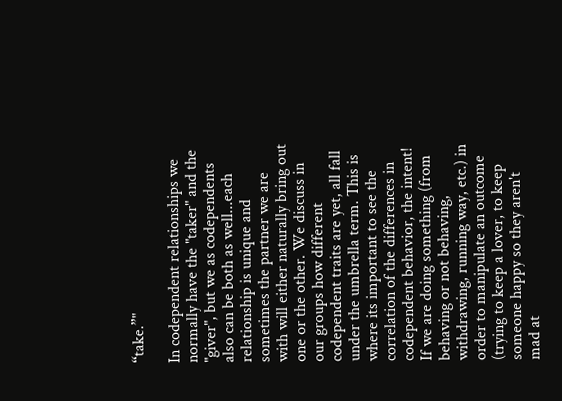“take.”"

In codependent relationships we normally have the "taker" and the "giver", but we as codependents also can be both as well...each relationship is unique and sometimes the partner we are with will either naturally bring out one or the other. We discuss in our groups how different codependent traits are yet, all fall under the umbrella term. This is where its important to see the correlation of the differences in codependent behavior, the intent! If we are doing something (from behaving or not behaving, withdrawing, running way, etc.) in order to manipulate an outcome (trying to keep a lover, to keep someone happy so they aren't mad at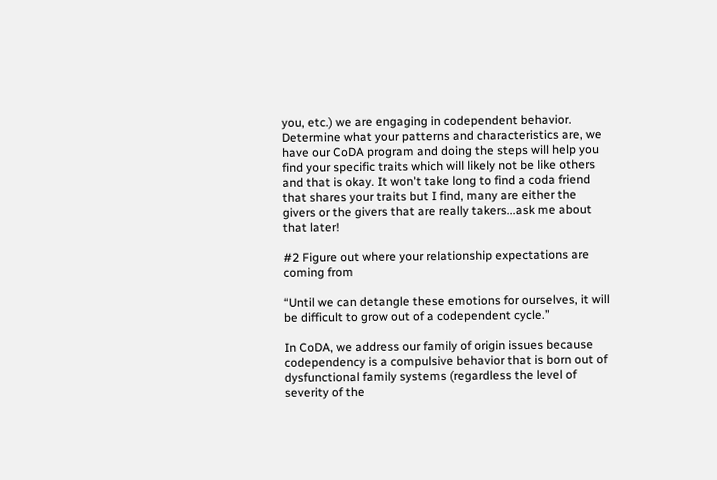you, etc.) we are engaging in codependent behavior. Determine what your patterns and characteristics are, we have our CoDA program and doing the steps will help you find your specific traits which will likely not be like others and that is okay. It won't take long to find a coda friend that shares your traits but I find, many are either the givers or the givers that are really takers...ask me about that later!

#2 Figure out where your relationship expectations are coming from

“Until we can detangle these emotions for ourselves, it will be difficult to grow out of a codependent cycle.”

In CoDA, we address our family of origin issues because codependency is a compulsive behavior that is born out of dysfunctional family systems (regardless the level of severity of the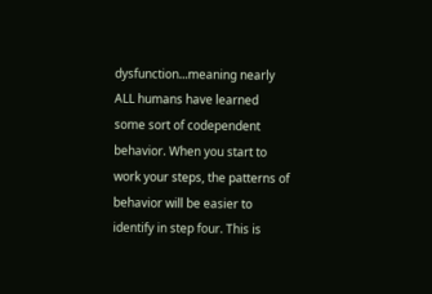dysfunction...meaning nearly ALL humans have learned some sort of codependent behavior. When you start to work your steps, the patterns of behavior will be easier to identify in step four. This is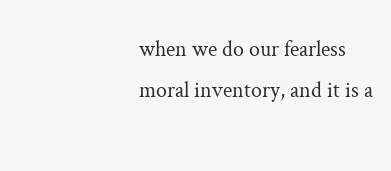when we do our fearless moral inventory, and it is a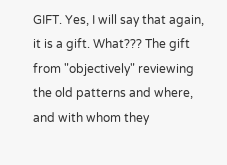GIFT. Yes, I will say that again, it is a gift. What??? The gift from "objectively" reviewing the old patterns and where, and with whom they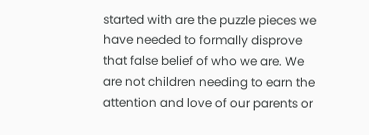started with are the puzzle pieces we have needed to formally disprove that false belief of who we are. We are not children needing to earn the attention and love of our parents or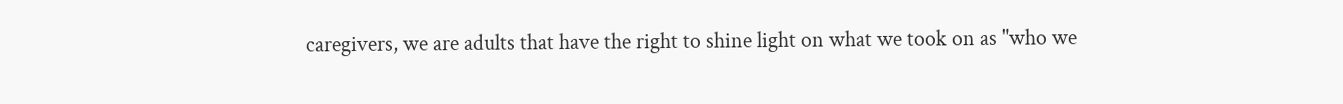caregivers, we are adults that have the right to shine light on what we took on as "who we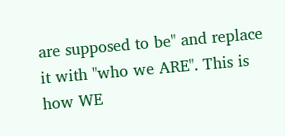are supposed to be" and replace it with "who we ARE". This is how WE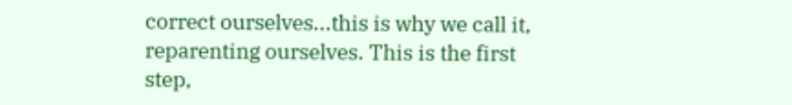correct ourselves...this is why we call it, reparenting ourselves. This is the first step,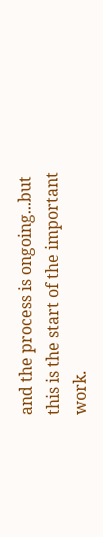and the process is ongoing...but this is the start of the important work.